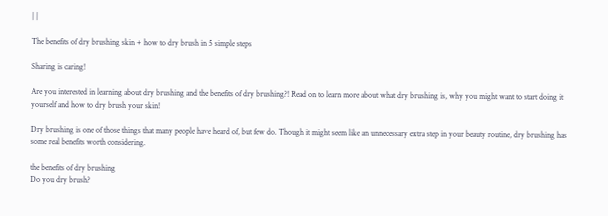| |

The benefits of dry brushing skin + how to dry brush in 5 simple steps

Sharing is caring!

Are you interested in learning about dry brushing and the benefits of dry brushing?! Read on to learn more about what dry brushing is, why you might want to start doing it yourself and how to dry brush your skin!

Dry brushing is one of those things that many people have heard of, but few do. Though it might seem like an unnecessary extra step in your beauty routine, dry brushing has some real benefits worth considering.

the benefits of dry brushing
Do you dry brush?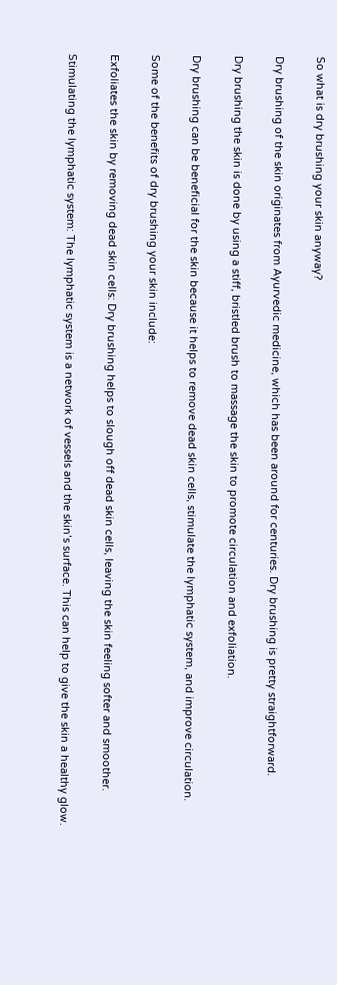So what is dry brushing your skin anyway?

Dry brushing of the skin originates from Ayurvedic medicine, which has been around for centuries. Dry brushing is pretty straightforward.

Dry brushing the skin is done by using a stiff, bristled brush to massage the skin to promote circulation and exfoliation.

Dry brushing can be beneficial for the skin because it helps to remove dead skin cells, stimulate the lymphatic system, and improve circulation.

Some of the benefits of dry brushing your skin include:

Exfoliates the skin by removing dead skin cells: Dry brushing helps to slough off dead skin cells, leaving the skin feeling softer and smoother.

Stimulating the lymphatic system: The lymphatic system is a network of vessels and the skin’s surface. This can help to give the skin a healthy glow.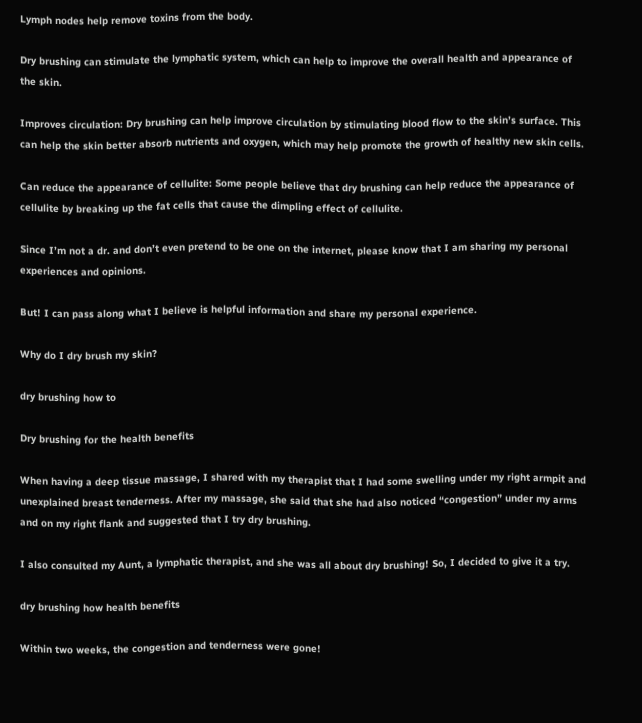Lymph nodes help remove toxins from the body.

Dry brushing can stimulate the lymphatic system, which can help to improve the overall health and appearance of the skin.

Improves circulation: Dry brushing can help improve circulation by stimulating blood flow to the skin’s surface. This can help the skin better absorb nutrients and oxygen, which may help promote the growth of healthy new skin cells.

Can reduce the appearance of cellulite: Some people believe that dry brushing can help reduce the appearance of cellulite by breaking up the fat cells that cause the dimpling effect of cellulite.

Since I’m not a dr. and don’t even pretend to be one on the internet, please know that I am sharing my personal experiences and opinions.

But! I can pass along what I believe is helpful information and share my personal experience.

Why do I dry brush my skin?

dry brushing how to

Dry brushing for the health benefits

When having a deep tissue massage, I shared with my therapist that I had some swelling under my right armpit and unexplained breast tenderness. After my massage, she said that she had also noticed “congestion” under my arms and on my right flank and suggested that I try dry brushing.

I also consulted my Aunt, a lymphatic therapist, and she was all about dry brushing! So, I decided to give it a try.

dry brushing how health benefits

Within two weeks, the congestion and tenderness were gone!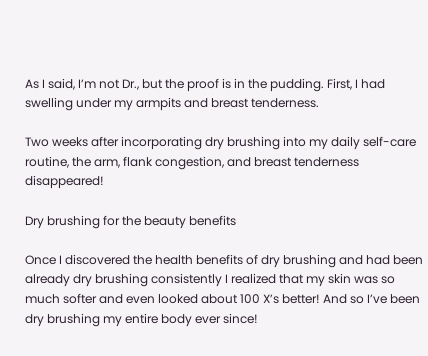As I said, I’m not Dr., but the proof is in the pudding. First, I had swelling under my armpits and breast tenderness.

Two weeks after incorporating dry brushing into my daily self-care routine, the arm, flank congestion, and breast tenderness disappeared!

Dry brushing for the beauty benefits

Once I discovered the health benefits of dry brushing and had been already dry brushing consistently I realized that my skin was so much softer and even looked about 100 X’s better! And so I’ve been dry brushing my entire body ever since!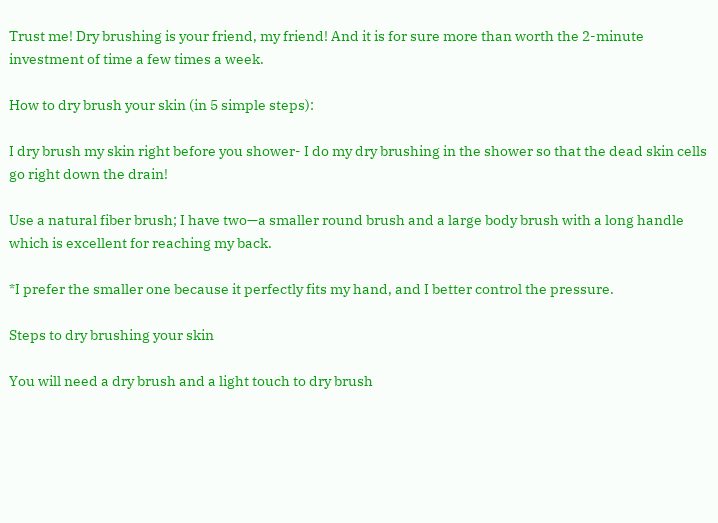Trust me! Dry brushing is your friend, my friend! And it is for sure more than worth the 2-minute investment of time a few times a week.

How to dry brush your skin (in 5 simple steps):

I dry brush my skin right before you shower- I do my dry brushing in the shower so that the dead skin cells go right down the drain!

Use a natural fiber brush; I have two—a smaller round brush and a large body brush with a long handle which is excellent for reaching my back.

*I prefer the smaller one because it perfectly fits my hand, and I better control the pressure.

Steps to dry brushing your skin

You will need a dry brush and a light touch to dry brush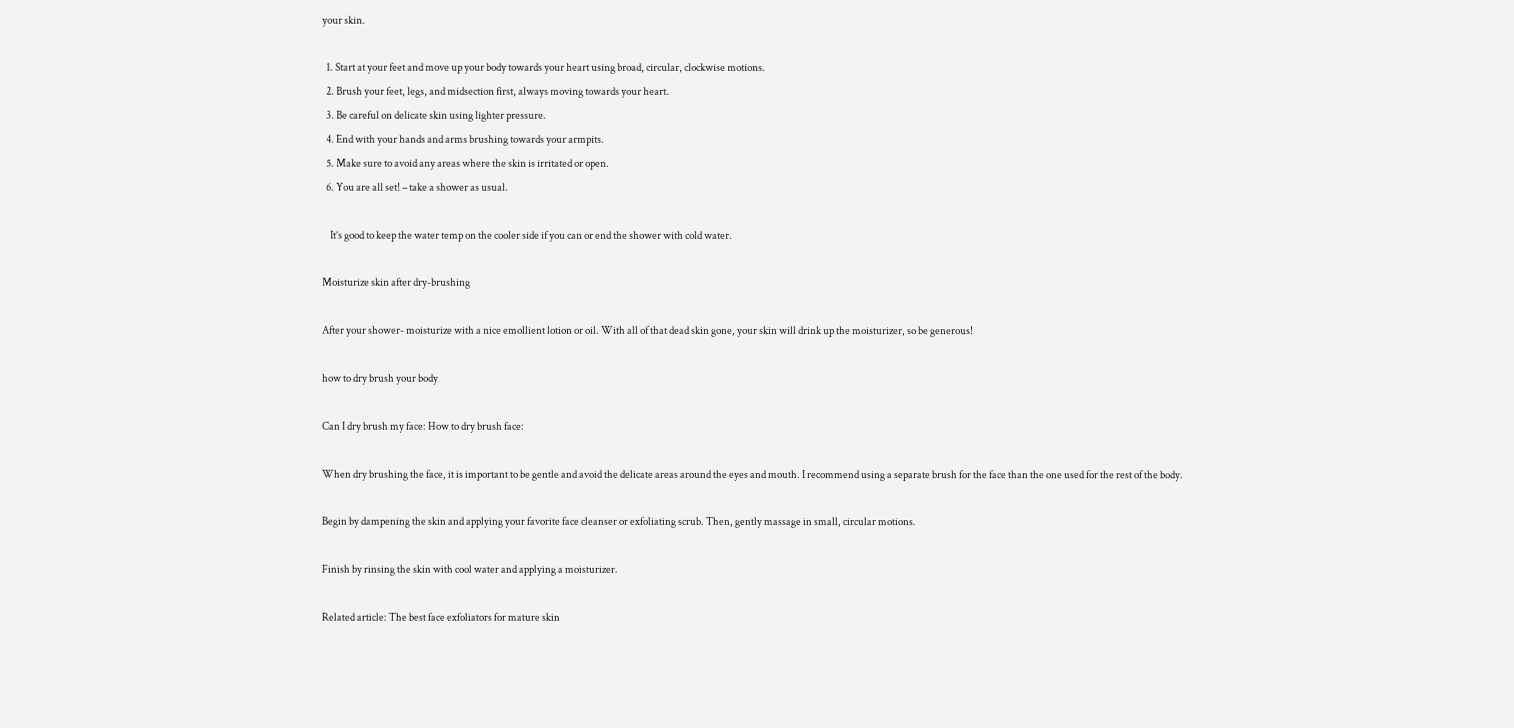your skin.

  1. Start at your feet and move up your body towards your heart using broad, circular, clockwise motions.
  2. Brush your feet, legs, and midsection first, always moving towards your heart.
  3. Be careful on delicate skin using lighter pressure.
  4. End with your hands and arms brushing towards your armpits.
  5. Make sure to avoid any areas where the skin is irritated or open.
  6. You are all set! – take a shower as usual.

    It’s good to keep the water temp on the cooler side if you can or end the shower with cold water.

Moisturize skin after dry-brushing

After your shower- moisturize with a nice emollient lotion or oil. With all of that dead skin gone, your skin will drink up the moisturizer, so be generous!

how to dry brush your body

Can I dry brush my face: How to dry brush face:

When dry brushing the face, it is important to be gentle and avoid the delicate areas around the eyes and mouth. I recommend using a separate brush for the face than the one used for the rest of the body.

Begin by dampening the skin and applying your favorite face cleanser or exfoliating scrub. Then, gently massage in small, circular motions.

Finish by rinsing the skin with cool water and applying a moisturizer.

Related article: The best face exfoliators for mature skin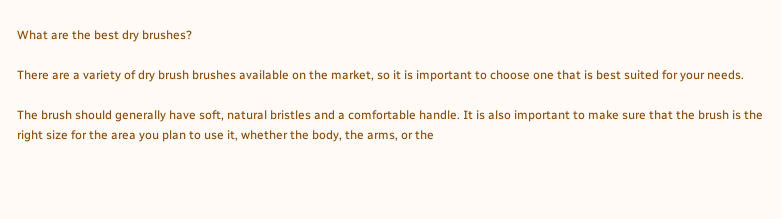What are the best dry brushes?

There are a variety of dry brush brushes available on the market, so it is important to choose one that is best suited for your needs.

The brush should generally have soft, natural bristles and a comfortable handle. It is also important to make sure that the brush is the right size for the area you plan to use it, whether the body, the arms, or the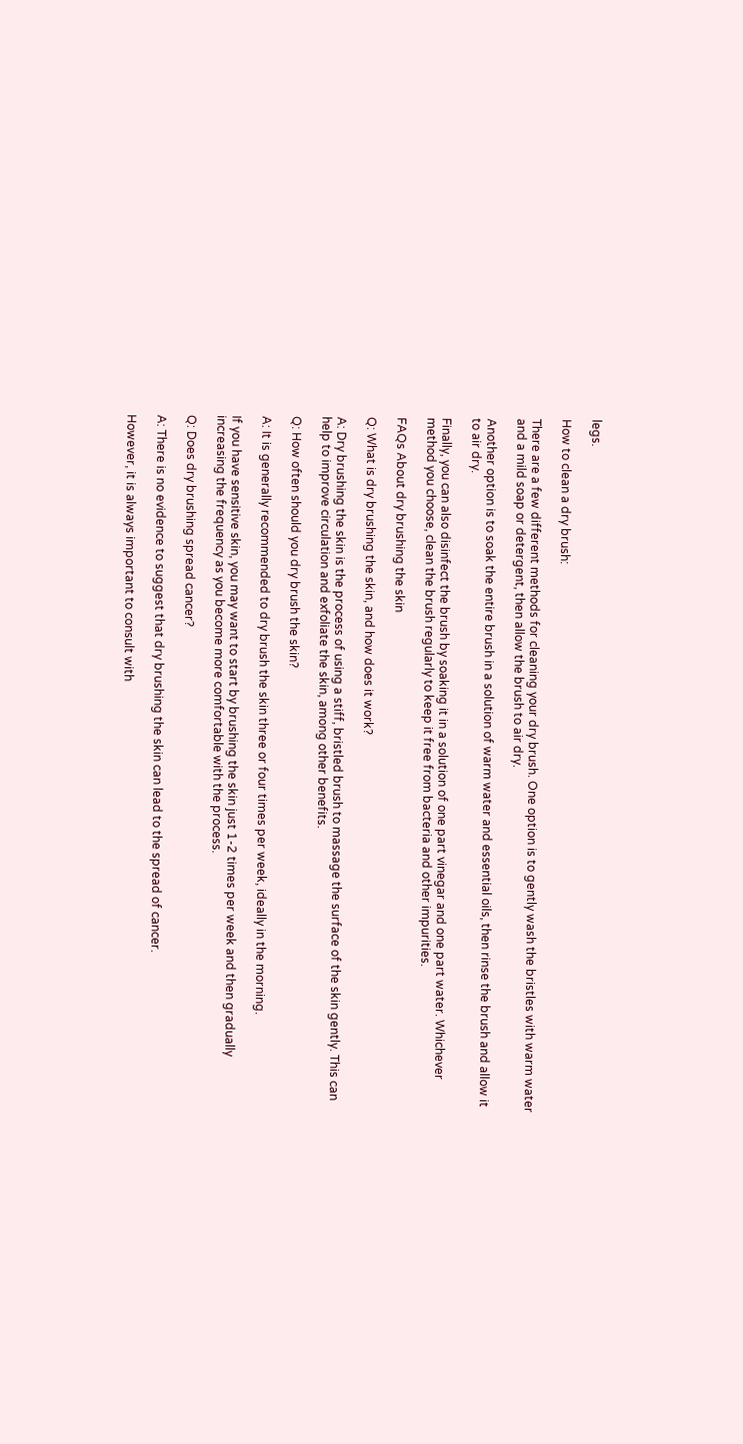legs.

How to clean a dry brush:

There are a few different methods for cleaning your dry brush. One option is to gently wash the bristles with warm water and a mild soap or detergent, then allow the brush to air dry.

Another option is to soak the entire brush in a solution of warm water and essential oils, then rinse the brush and allow it to air dry.

Finally, you can also disinfect the brush by soaking it in a solution of one part vinegar and one part water. Whichever method you choose, clean the brush regularly to keep it free from bacteria and other impurities.

FAQs About dry brushing the skin

Q: What is dry brushing the skin, and how does it work?

A: Dry brushing the skin is the process of using a stiff, bristled brush to massage the surface of the skin gently. This can help to improve circulation and exfoliate the skin, among other benefits.

Q: How often should you dry brush the skin?

A: It is generally recommended to dry brush the skin three or four times per week, ideally in the morning.

If you have sensitive skin, you may want to start by brushing the skin just 1-2 times per week and then gradually increasing the frequency as you become more comfortable with the process.

Q: Does dry brushing spread cancer?

A: There is no evidence to suggest that dry brushing the skin can lead to the spread of cancer.

However, it is always important to consult with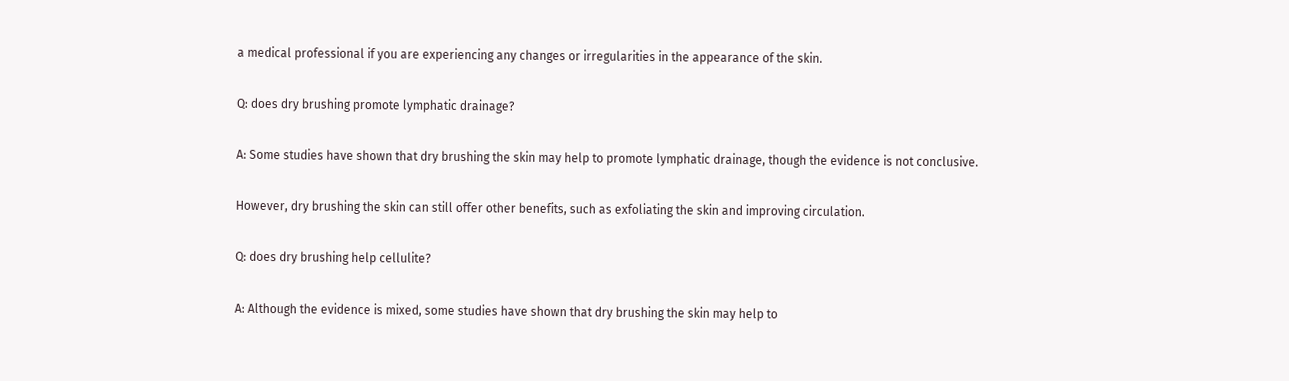a medical professional if you are experiencing any changes or irregularities in the appearance of the skin.

Q: does dry brushing promote lymphatic drainage?

A: Some studies have shown that dry brushing the skin may help to promote lymphatic drainage, though the evidence is not conclusive.

However, dry brushing the skin can still offer other benefits, such as exfoliating the skin and improving circulation.

Q: does dry brushing help cellulite?

A: Although the evidence is mixed, some studies have shown that dry brushing the skin may help to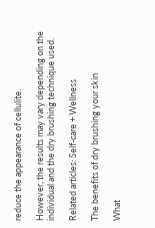reduce the appearance of cellulite.

However, the results may vary depending on the individual and the dry brushing technique used.

Related articles: Self-care + Wellness

The benefits of dry brushing your skin

What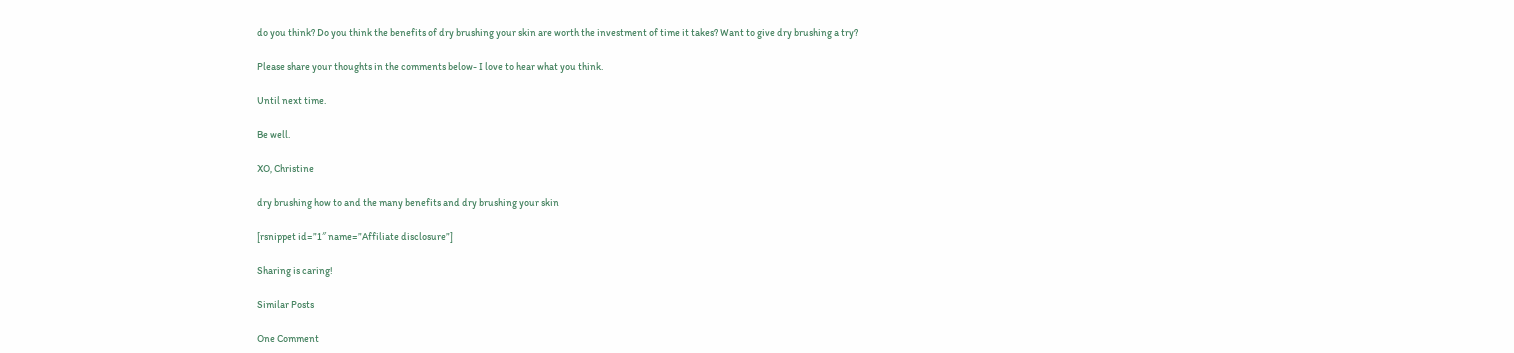do you think? Do you think the benefits of dry brushing your skin are worth the investment of time it takes? Want to give dry brushing a try?

Please share your thoughts in the comments below- I love to hear what you think.

Until next time.

Be well.

XO, Christine

dry brushing how to and the many benefits and dry brushing your skin

[rsnippet id=”1″ name=”Affiliate disclosure”]

Sharing is caring!

Similar Posts

One Comment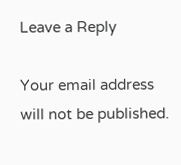Leave a Reply

Your email address will not be published.